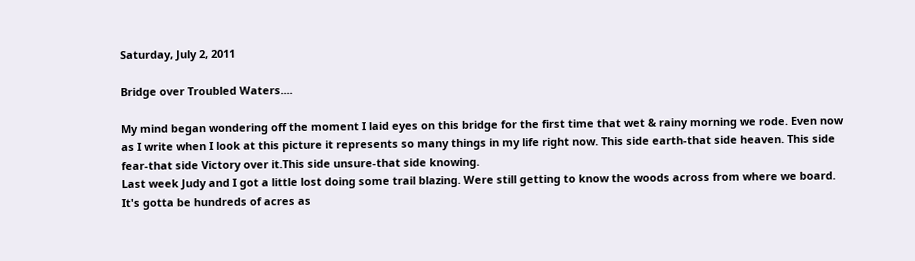Saturday, July 2, 2011

Bridge over Troubled Waters....

My mind began wondering off the moment I laid eyes on this bridge for the first time that wet & rainy morning we rode. Even now as I write when I look at this picture it represents so many things in my life right now. This side earth-that side heaven. This side fear-that side Victory over it.This side unsure-that side knowing.
Last week Judy and I got a little lost doing some trail blazing. Were still getting to know the woods across from where we board. It's gotta be hundreds of acres as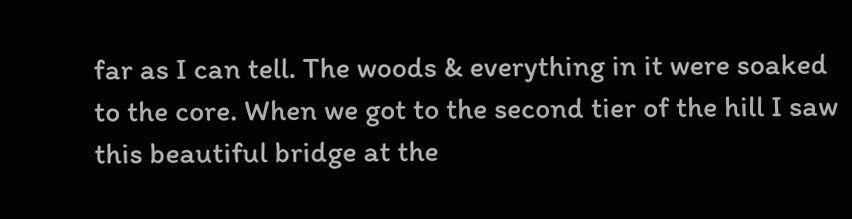far as I can tell. The woods & everything in it were soaked to the core. When we got to the second tier of the hill I saw this beautiful bridge at the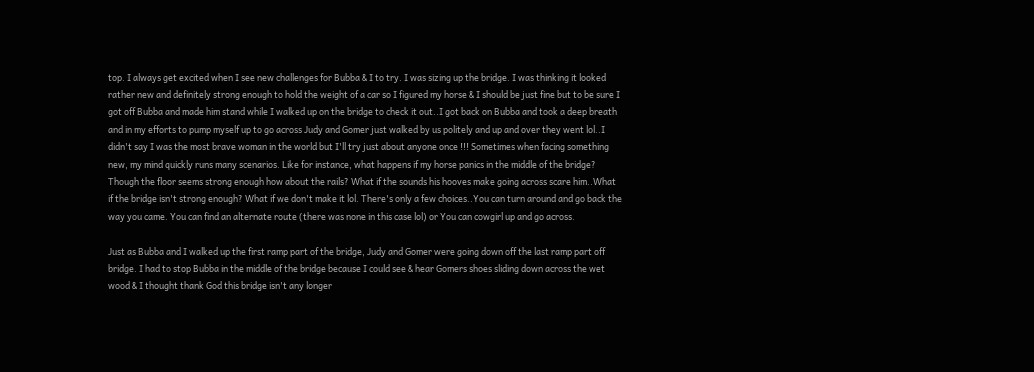top. I always get excited when I see new challenges for Bubba & I to try. I was sizing up the bridge. I was thinking it looked rather new and definitely strong enough to hold the weight of a car so I figured my horse & I should be just fine but to be sure I got off Bubba and made him stand while I walked up on the bridge to check it out..I got back on Bubba and took a deep breath and in my efforts to pump myself up to go across Judy and Gomer just walked by us politely and up and over they went lol..I didn't say I was the most brave woman in the world but I'll try just about anyone once !!! Sometimes when facing something new, my mind quickly runs many scenarios. Like for instance, what happens if my horse panics in the middle of the bridge? Though the floor seems strong enough how about the rails? What if the sounds his hooves make going across scare him..What if the bridge isn't strong enough? What if we don't make it lol. There's only a few choices..You can turn around and go back the way you came. You can find an alternate route (there was none in this case lol) or You can cowgirl up and go across.

Just as Bubba and I walked up the first ramp part of the bridge, Judy and Gomer were going down off the last ramp part off bridge. I had to stop Bubba in the middle of the bridge because I could see & hear Gomers shoes sliding down across the wet wood & I thought thank God this bridge isn't any longer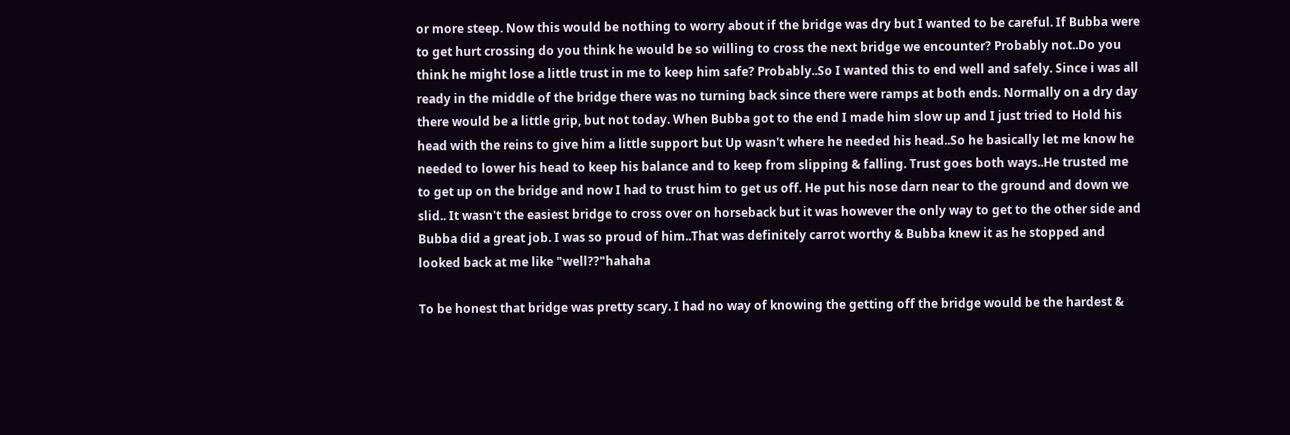or more steep. Now this would be nothing to worry about if the bridge was dry but I wanted to be careful. If Bubba were to get hurt crossing do you think he would be so willing to cross the next bridge we encounter? Probably not..Do you think he might lose a little trust in me to keep him safe? Probably..So I wanted this to end well and safely. Since i was all ready in the middle of the bridge there was no turning back since there were ramps at both ends. Normally on a dry day there would be a little grip, but not today. When Bubba got to the end I made him slow up and I just tried to Hold his head with the reins to give him a little support but Up wasn't where he needed his head..So he basically let me know he needed to lower his head to keep his balance and to keep from slipping & falling. Trust goes both ways..He trusted me to get up on the bridge and now I had to trust him to get us off. He put his nose darn near to the ground and down we slid.. It wasn't the easiest bridge to cross over on horseback but it was however the only way to get to the other side and Bubba did a great job. I was so proud of him..That was definitely carrot worthy & Bubba knew it as he stopped and looked back at me like "well??"hahaha

To be honest that bridge was pretty scary. I had no way of knowing the getting off the bridge would be the hardest &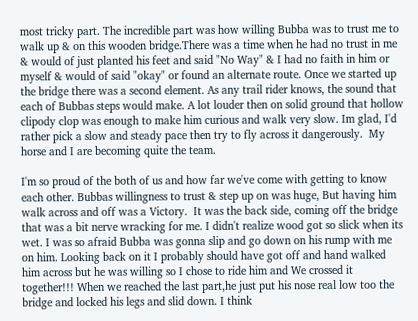most tricky part. The incredible part was how willing Bubba was to trust me to walk up & on this wooden bridge.There was a time when he had no trust in me & would of just planted his feet and said "No Way" & I had no faith in him or myself & would of said "okay" or found an alternate route. Once we started up the bridge there was a second element. As any trail rider knows, the sound that each of Bubbas steps would make. A lot louder then on solid ground that hollow clipody clop was enough to make him curious and walk very slow. Im glad, I'd rather pick a slow and steady pace then try to fly across it dangerously.  My horse and I are becoming quite the team.

I'm so proud of the both of us and how far we've come with getting to know each other. Bubbas willingness to trust & step up on was huge, But having him walk across and off was a Victory.  It was the back side, coming off the bridge that was a bit nerve wracking for me. I didn't realize wood got so slick when its wet. I was so afraid Bubba was gonna slip and go down on his rump with me on him. Looking back on it I probably should have got off and hand walked him across but he was willing so I chose to ride him and We crossed it together!!! When we reached the last part,he just put his nose real low too the bridge and locked his legs and slid down. I think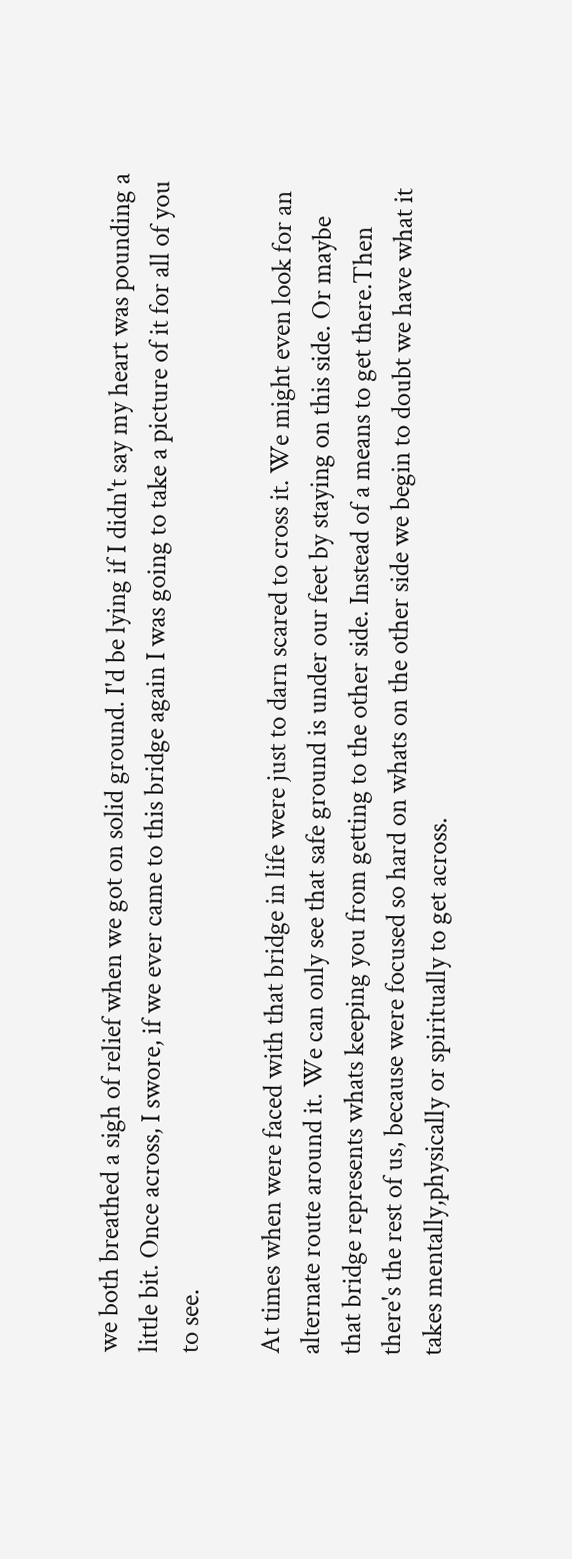we both breathed a sigh of relief when we got on solid ground. I'd be lying if I didn't say my heart was pounding a little bit. Once across, I swore, if we ever came to this bridge again I was going to take a picture of it for all of you to see.

At times when were faced with that bridge in life were just to darn scared to cross it. We might even look for an alternate route around it. We can only see that safe ground is under our feet by staying on this side. Or maybe that bridge represents whats keeping you from getting to the other side. Instead of a means to get there.Then there's the rest of us, because were focused so hard on whats on the other side we begin to doubt we have what it takes mentally,physically or spiritually to get across.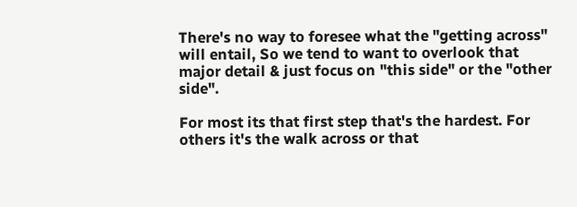There's no way to foresee what the "getting across" will entail, So we tend to want to overlook that major detail & just focus on "this side" or the "other side".

For most its that first step that's the hardest. For others it's the walk across or that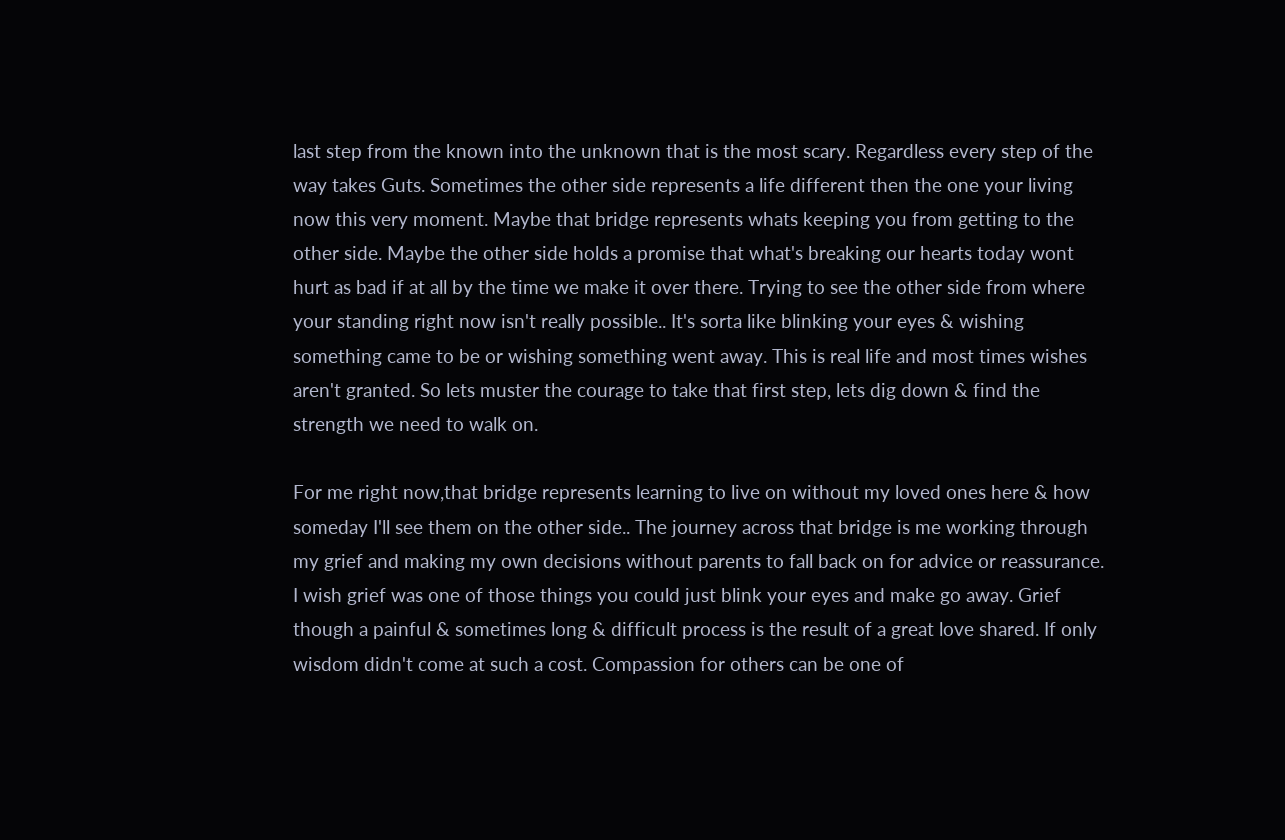last step from the known into the unknown that is the most scary. Regardless every step of the way takes Guts. Sometimes the other side represents a life different then the one your living now this very moment. Maybe that bridge represents whats keeping you from getting to the other side. Maybe the other side holds a promise that what's breaking our hearts today wont hurt as bad if at all by the time we make it over there. Trying to see the other side from where your standing right now isn't really possible.. It's sorta like blinking your eyes & wishing something came to be or wishing something went away. This is real life and most times wishes aren't granted. So lets muster the courage to take that first step, lets dig down & find the strength we need to walk on.

For me right now,that bridge represents learning to live on without my loved ones here & how someday I'll see them on the other side.. The journey across that bridge is me working through my grief and making my own decisions without parents to fall back on for advice or reassurance. I wish grief was one of those things you could just blink your eyes and make go away. Grief though a painful & sometimes long & difficult process is the result of a great love shared. If only wisdom didn't come at such a cost. Compassion for others can be one of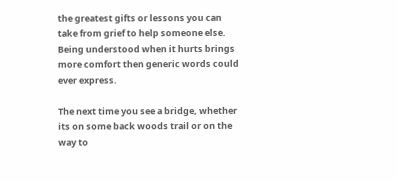the greatest gifts or lessons you can take from grief to help someone else. Being understood when it hurts brings more comfort then generic words could ever express.

The next time you see a bridge, whether its on some back woods trail or on the way to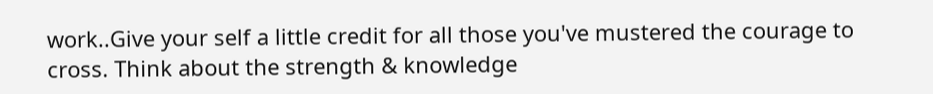work..Give your self a little credit for all those you've mustered the courage to cross. Think about the strength & knowledge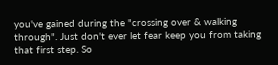you've gained during the "crossing over & walking through". Just don't ever let fear keep you from taking that first step. So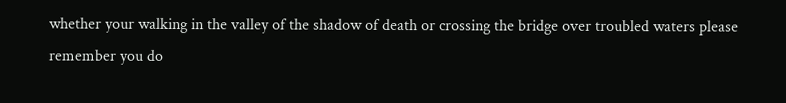whether your walking in the valley of the shadow of death or crossing the bridge over troubled waters please remember you do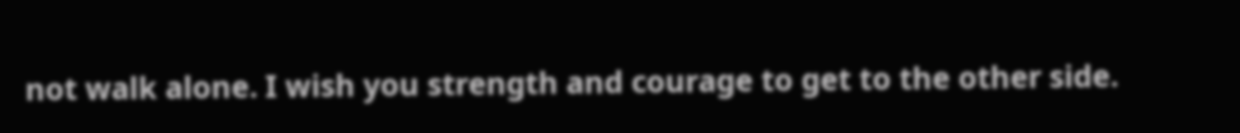not walk alone. I wish you strength and courage to get to the other side.